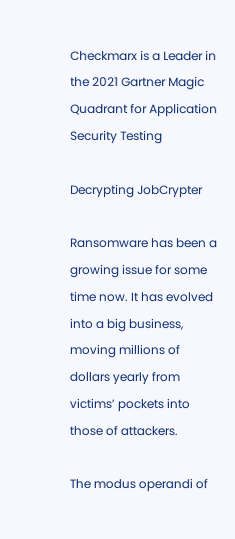Checkmarx is a Leader in the 2021 Gartner Magic Quadrant for Application Security Testing

Decrypting JobCrypter

Ransomware has been a growing issue for some time now. It has evolved into a big business, moving millions of dollars yearly from victims’ pockets into those of attackers.

The modus operandi of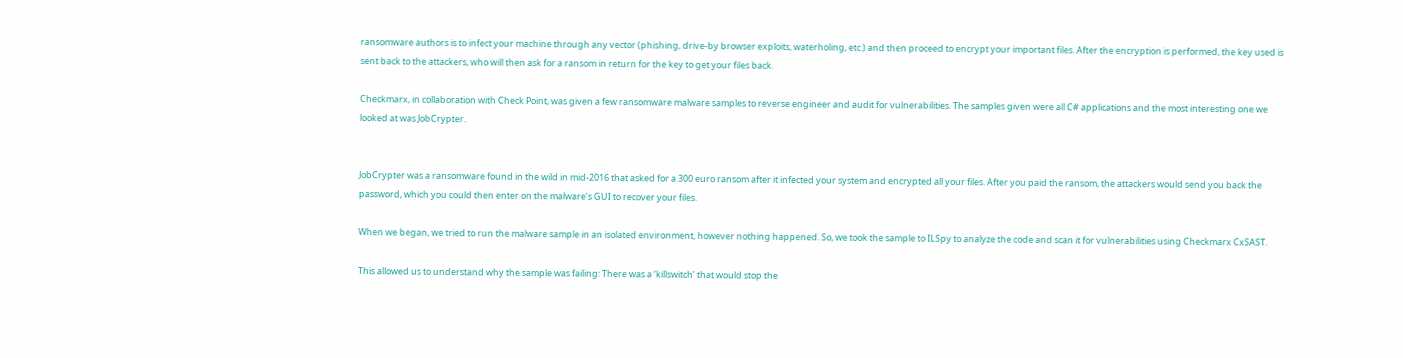ransomware authors is to infect your machine through any vector (phishing, drive-by browser exploits, waterholing, etc.) and then proceed to encrypt your important files. After the encryption is performed, the key used is sent back to the attackers, who will then ask for a ransom in return for the key to get your files back.

Checkmarx, in collaboration with Check Point, was given a few ransomware malware samples to reverse engineer and audit for vulnerabilities. The samples given were all C# applications and the most interesting one we looked at was JobCrypter.


JobCrypter was a ransomware found in the wild in mid-2016 that asked for a 300 euro ransom after it infected your system and encrypted all your files. After you paid the ransom, the attackers would send you back the password, which you could then enter on the malware’s GUI to recover your files.

When we began, we tried to run the malware sample in an isolated environment, however nothing happened. So, we took the sample to ILSpy to analyze the code and scan it for vulnerabilities using Checkmarx CxSAST.

This allowed us to understand why the sample was failing: There was a ‘killswitch’ that would stop the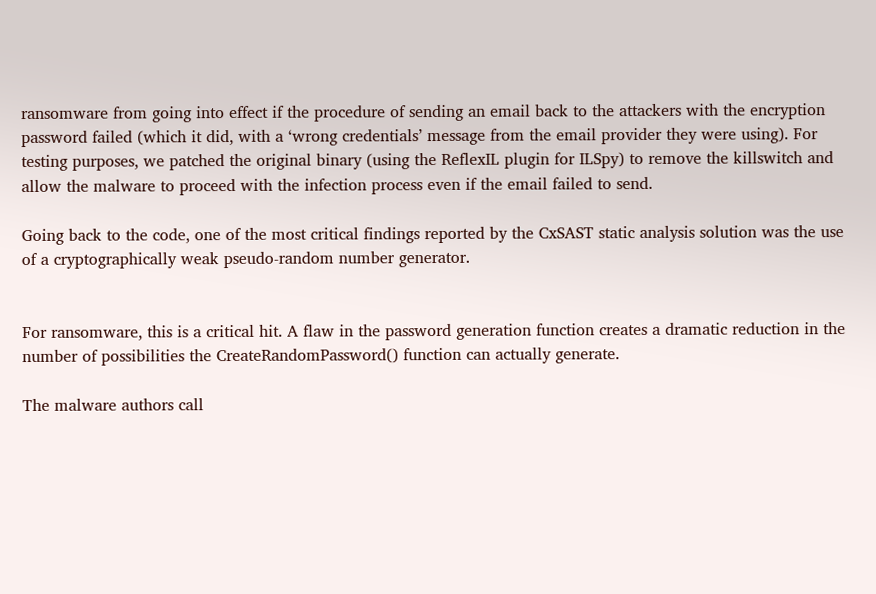ransomware from going into effect if the procedure of sending an email back to the attackers with the encryption password failed (which it did, with a ‘wrong credentials’ message from the email provider they were using). For testing purposes, we patched the original binary (using the ReflexIL plugin for ILSpy) to remove the killswitch and allow the malware to proceed with the infection process even if the email failed to send.

Going back to the code, one of the most critical findings reported by the CxSAST static analysis solution was the use of a cryptographically weak pseudo-random number generator.


For ransomware, this is a critical hit. A flaw in the password generation function creates a dramatic reduction in the number of possibilities the CreateRandomPassword() function can actually generate.

The malware authors call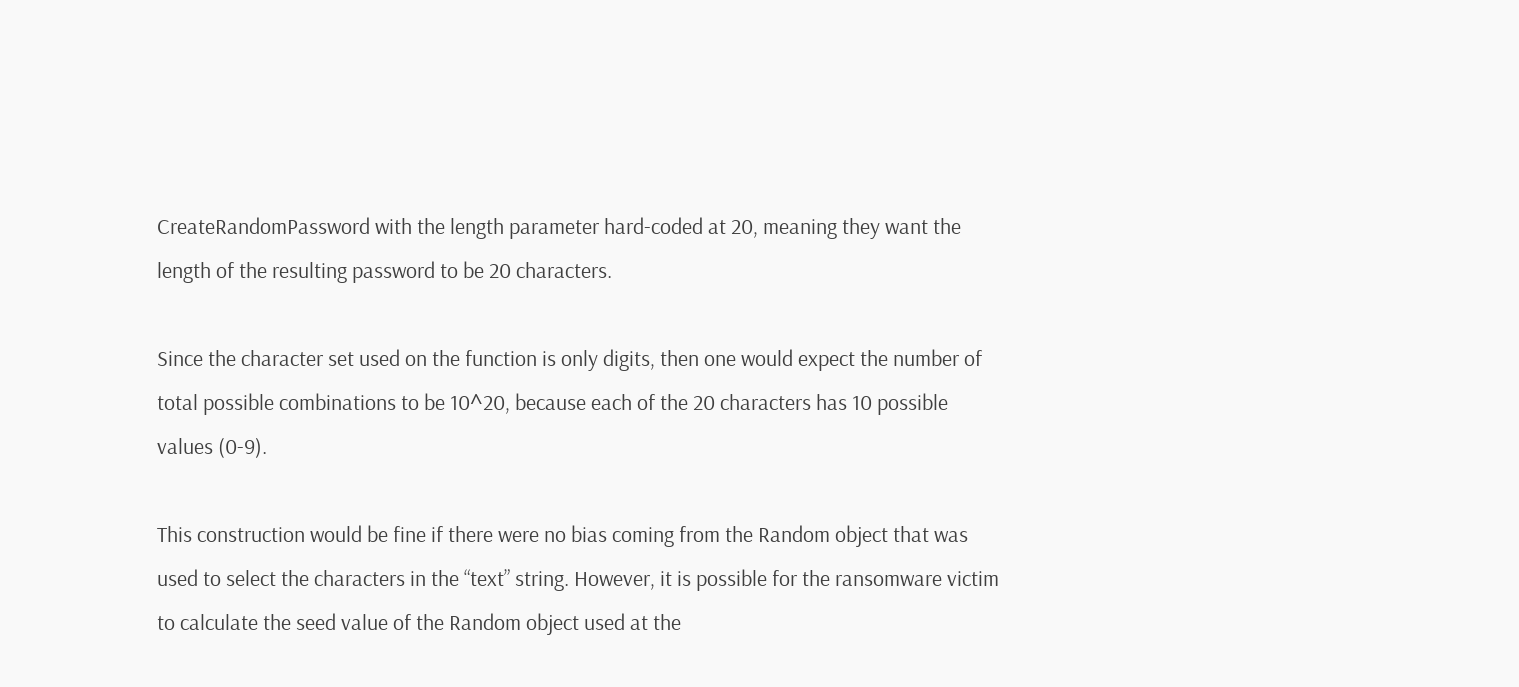CreateRandomPassword with the length parameter hard-coded at 20, meaning they want the length of the resulting password to be 20 characters.

Since the character set used on the function is only digits, then one would expect the number of total possible combinations to be 10^20, because each of the 20 characters has 10 possible values (0-9).

This construction would be fine if there were no bias coming from the Random object that was used to select the characters in the “text” string. However, it is possible for the ransomware victim to calculate the seed value of the Random object used at the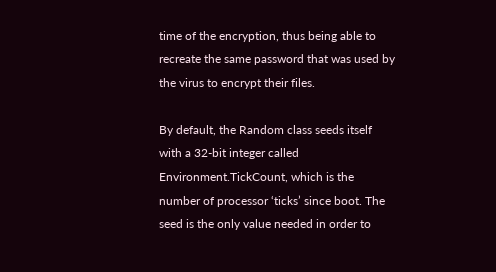time of the encryption, thus being able to recreate the same password that was used by the virus to encrypt their files.

By default, the Random class seeds itself with a 32-bit integer called Environment.TickCount, which is the number of processor ‘ticks’ since boot. The seed is the only value needed in order to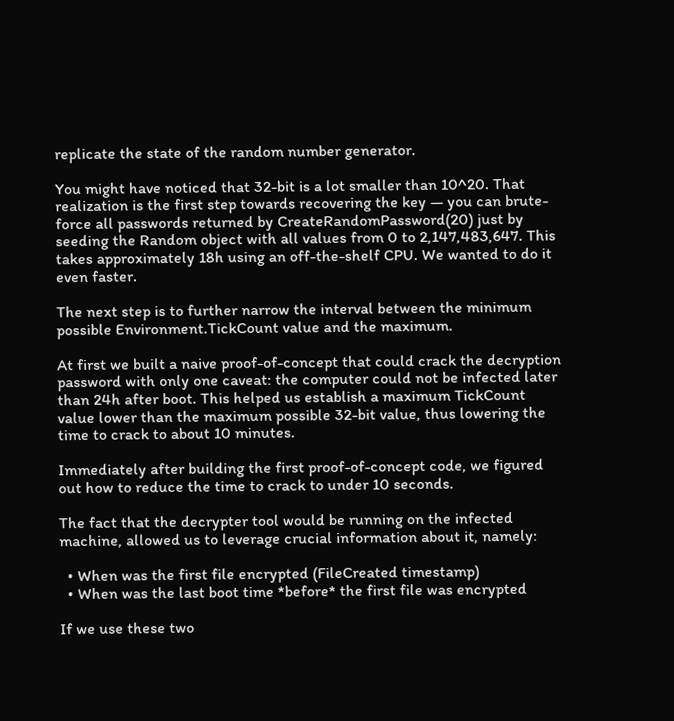replicate the state of the random number generator.

You might have noticed that 32-bit is a lot smaller than 10^20. That realization is the first step towards recovering the key — you can brute-force all passwords returned by CreateRandomPassword(20) just by seeding the Random object with all values from 0 to 2,147,483,647. This takes approximately 18h using an off-the-shelf CPU. We wanted to do it even faster.

The next step is to further narrow the interval between the minimum possible Environment.TickCount value and the maximum.

At first we built a naive proof-of-concept that could crack the decryption password with only one caveat: the computer could not be infected later than 24h after boot. This helped us establish a maximum TickCount value lower than the maximum possible 32-bit value, thus lowering the time to crack to about 10 minutes.

Immediately after building the first proof-of-concept code, we figured out how to reduce the time to crack to under 10 seconds.

The fact that the decrypter tool would be running on the infected machine, allowed us to leverage crucial information about it, namely:

  • When was the first file encrypted (FileCreated timestamp)
  • When was the last boot time *before* the first file was encrypted

If we use these two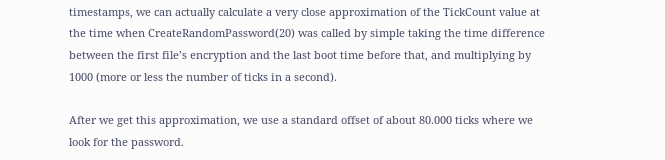timestamps, we can actually calculate a very close approximation of the TickCount value at the time when CreateRandomPassword(20) was called by simple taking the time difference between the first file’s encryption and the last boot time before that, and multiplying by 1000 (more or less the number of ticks in a second).

After we get this approximation, we use a standard offset of about 80.000 ticks where we look for the password.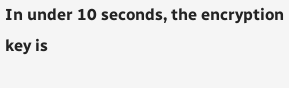In under 10 seconds, the encryption key is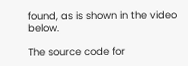found, as is shown in the video below.

The source code for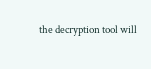the decryption tool will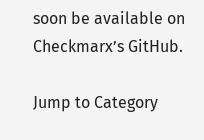soon be available on Checkmarx’s GitHub.

Jump to Category